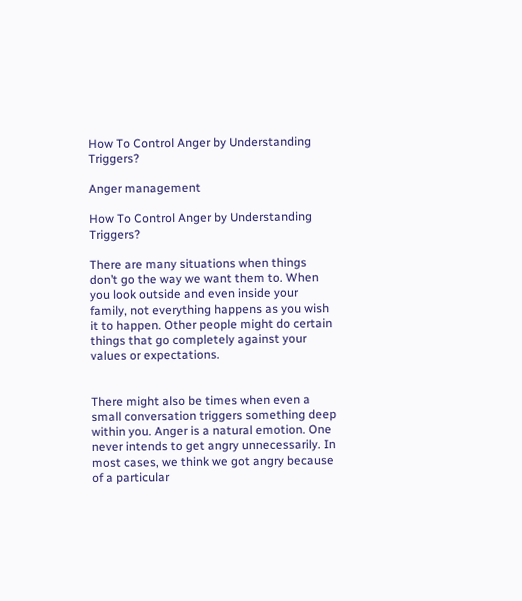How To Control Anger by Understanding Triggers?

Anger management

How To Control Anger by Understanding Triggers?

There are many situations when things don’t go the way we want them to. When you look outside and even inside your family, not everything happens as you wish it to happen. Other people might do certain things that go completely against your values or expectations.


There might also be times when even a small conversation triggers something deep within you. Anger is a natural emotion. One never intends to get angry unnecessarily. In most cases, we think we got angry because of a particular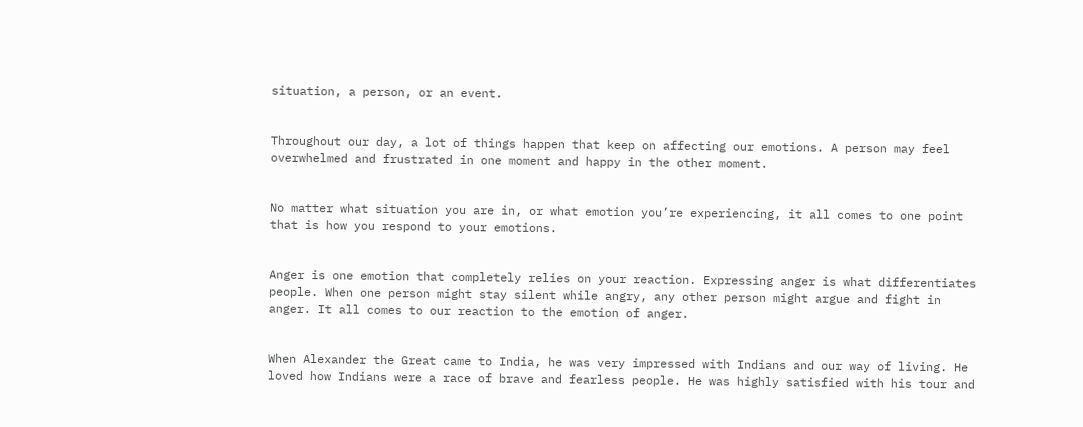situation, a person, or an event.


Throughout our day, a lot of things happen that keep on affecting our emotions. A person may feel overwhelmed and frustrated in one moment and happy in the other moment.


No matter what situation you are in, or what emotion you’re experiencing, it all comes to one point that is how you respond to your emotions.


Anger is one emotion that completely relies on your reaction. Expressing anger is what differentiates people. When one person might stay silent while angry, any other person might argue and fight in anger. It all comes to our reaction to the emotion of anger.


When Alexander the Great came to India, he was very impressed with Indians and our way of living. He loved how Indians were a race of brave and fearless people. He was highly satisfied with his tour and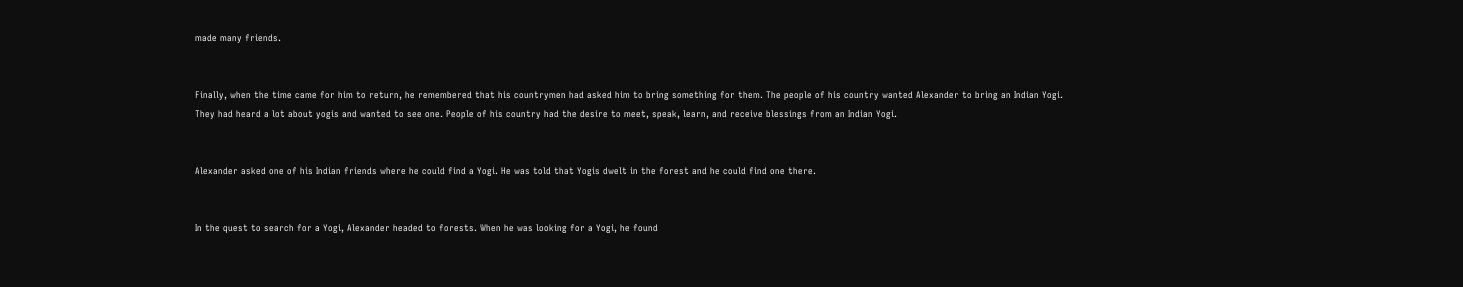made many friends.


Finally, when the time came for him to return, he remembered that his countrymen had asked him to bring something for them. The people of his country wanted Alexander to bring an Indian Yogi. They had heard a lot about yogis and wanted to see one. People of his country had the desire to meet, speak, learn, and receive blessings from an Indian Yogi.


Alexander asked one of his Indian friends where he could find a Yogi. He was told that Yogis dwelt in the forest and he could find one there.


In the quest to search for a Yogi, Alexander headed to forests. When he was looking for a Yogi, he found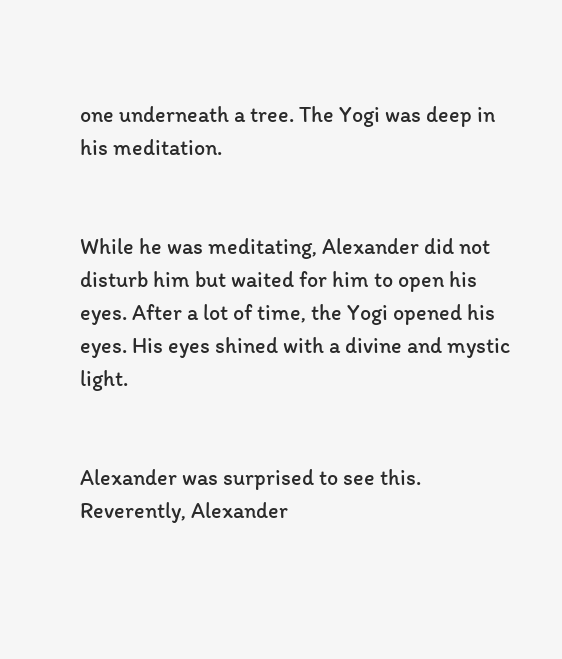one underneath a tree. The Yogi was deep in his meditation.


While he was meditating, Alexander did not disturb him but waited for him to open his eyes. After a lot of time, the Yogi opened his eyes. His eyes shined with a divine and mystic light.


Alexander was surprised to see this. Reverently, Alexander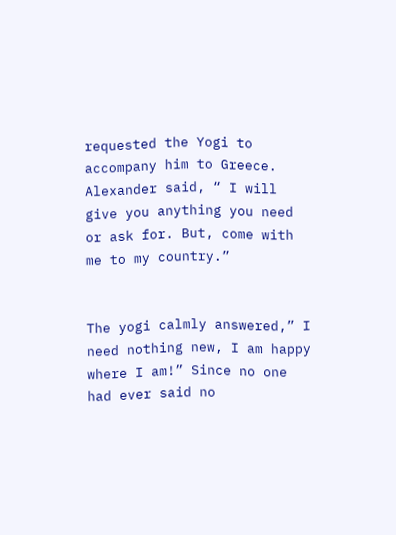requested the Yogi to accompany him to Greece. Alexander said, “ I will give you anything you need or ask for. But, come with me to my country.”


The yogi calmly answered,” I need nothing new, I am happy where I am!” Since no one had ever said no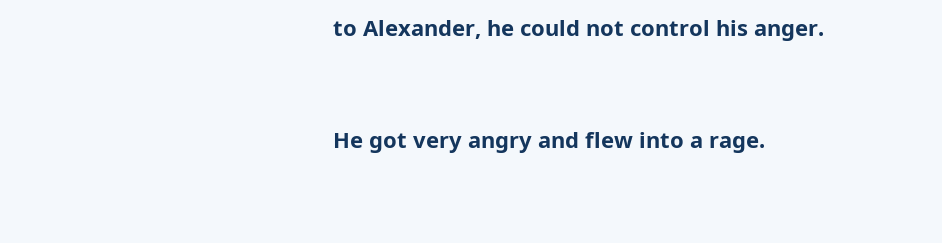to Alexander, he could not control his anger.


He got very angry and flew into a rage.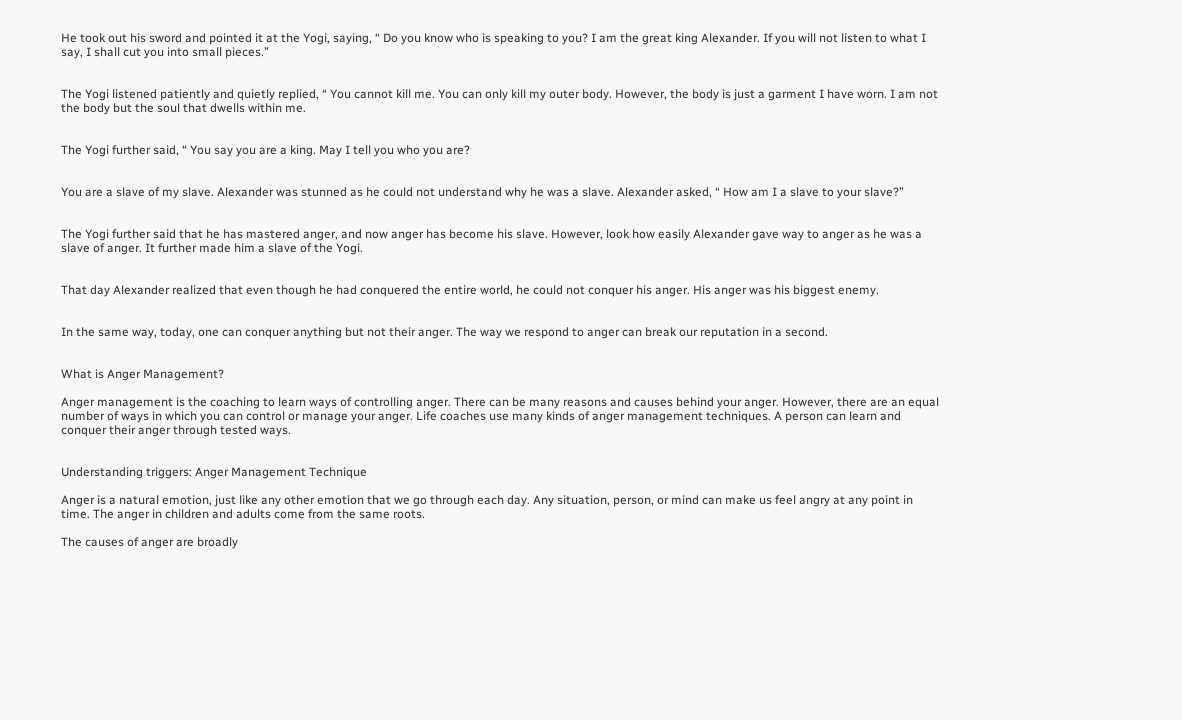He took out his sword and pointed it at the Yogi, saying, “ Do you know who is speaking to you? I am the great king Alexander. If you will not listen to what I say, I shall cut you into small pieces.”


The Yogi listened patiently and quietly replied, “ You cannot kill me. You can only kill my outer body. However, the body is just a garment I have worn. I am not the body but the soul that dwells within me.


The Yogi further said, “ You say you are a king. May I tell you who you are?


You are a slave of my slave. Alexander was stunned as he could not understand why he was a slave. Alexander asked, “ How am I a slave to your slave?”


The Yogi further said that he has mastered anger, and now anger has become his slave. However, look how easily Alexander gave way to anger as he was a slave of anger. It further made him a slave of the Yogi.


That day Alexander realized that even though he had conquered the entire world, he could not conquer his anger. His anger was his biggest enemy.


In the same way, today, one can conquer anything but not their anger. The way we respond to anger can break our reputation in a second.


What is Anger Management?

Anger management is the coaching to learn ways of controlling anger. There can be many reasons and causes behind your anger. However, there are an equal number of ways in which you can control or manage your anger. Life coaches use many kinds of anger management techniques. A person can learn and conquer their anger through tested ways.


Understanding triggers: Anger Management Technique

Anger is a natural emotion, just like any other emotion that we go through each day. Any situation, person, or mind can make us feel angry at any point in time. The anger in children and adults come from the same roots.

The causes of anger are broadly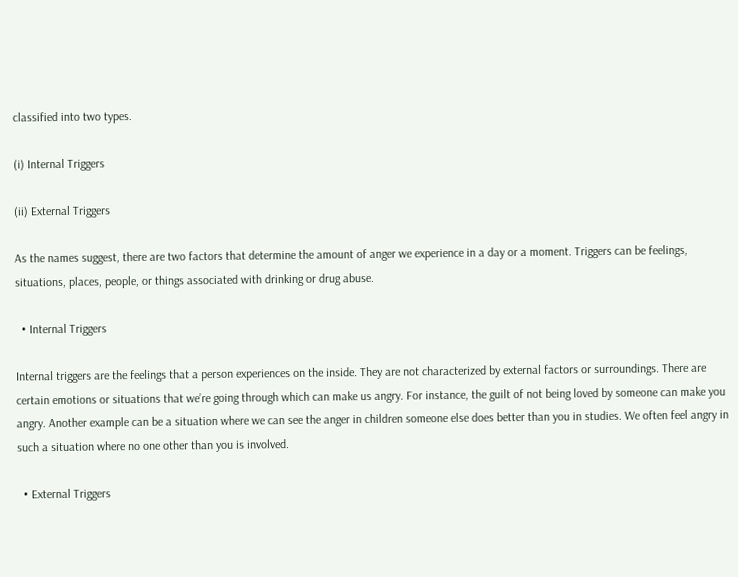classified into two types.

(i) Internal Triggers

(ii) External Triggers

As the names suggest, there are two factors that determine the amount of anger we experience in a day or a moment. Triggers can be feelings, situations, places, people, or things associated with drinking or drug abuse.

  • Internal Triggers

Internal triggers are the feelings that a person experiences on the inside. They are not characterized by external factors or surroundings. There are certain emotions or situations that we’re going through which can make us angry. For instance, the guilt of not being loved by someone can make you angry. Another example can be a situation where we can see the anger in children someone else does better than you in studies. We often feel angry in such a situation where no one other than you is involved.

  • External Triggers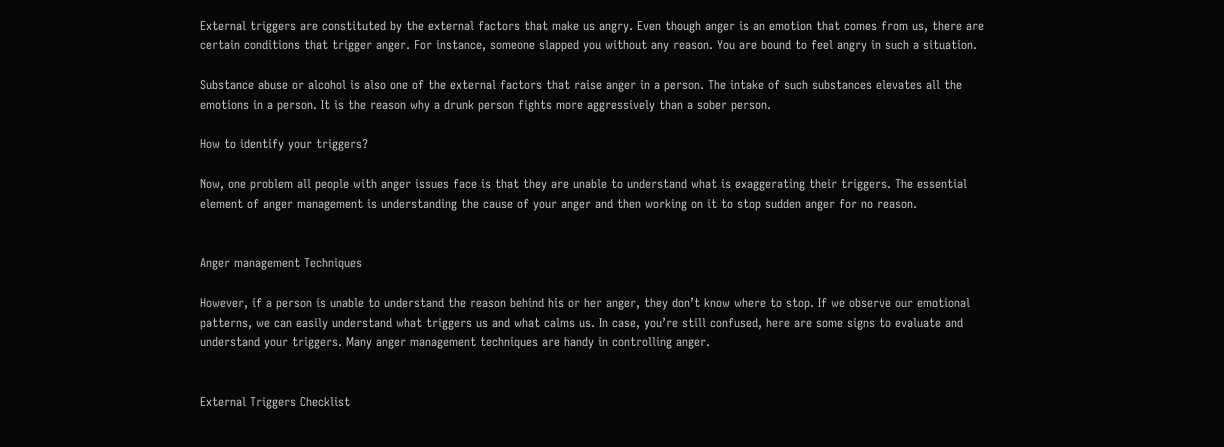External triggers are constituted by the external factors that make us angry. Even though anger is an emotion that comes from us, there are certain conditions that trigger anger. For instance, someone slapped you without any reason. You are bound to feel angry in such a situation.

Substance abuse or alcohol is also one of the external factors that raise anger in a person. The intake of such substances elevates all the emotions in a person. It is the reason why a drunk person fights more aggressively than a sober person.

How to identify your triggers?

Now, one problem all people with anger issues face is that they are unable to understand what is exaggerating their triggers. The essential element of anger management is understanding the cause of your anger and then working on it to stop sudden anger for no reason.


Anger management Techniques

However, if a person is unable to understand the reason behind his or her anger, they don’t know where to stop. If we observe our emotional patterns, we can easily understand what triggers us and what calms us. In case, you’re still confused, here are some signs to evaluate and understand your triggers. Many anger management techniques are handy in controlling anger.


External Triggers Checklist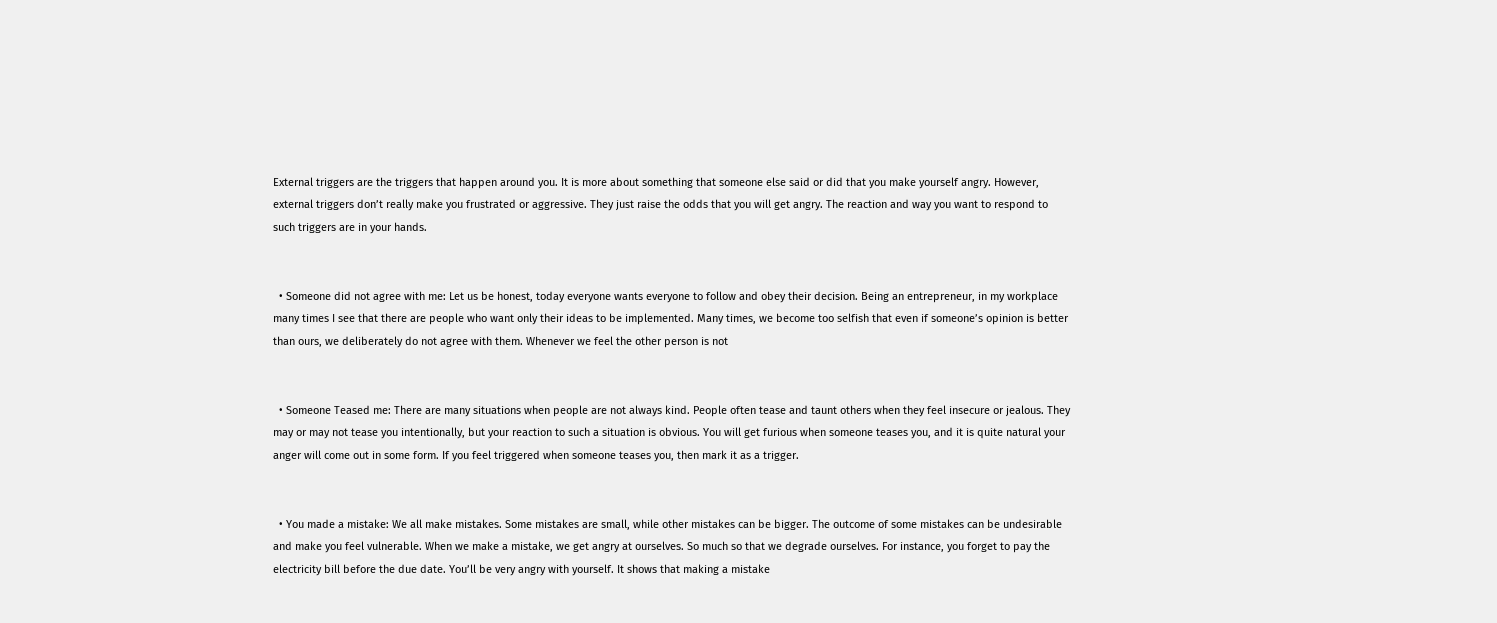External triggers are the triggers that happen around you. It is more about something that someone else said or did that you make yourself angry. However, external triggers don’t really make you frustrated or aggressive. They just raise the odds that you will get angry. The reaction and way you want to respond to such triggers are in your hands.


  • Someone did not agree with me: Let us be honest, today everyone wants everyone to follow and obey their decision. Being an entrepreneur, in my workplace many times I see that there are people who want only their ideas to be implemented. Many times, we become too selfish that even if someone’s opinion is better than ours, we deliberately do not agree with them. Whenever we feel the other person is not


  • Someone Teased me: There are many situations when people are not always kind. People often tease and taunt others when they feel insecure or jealous. They may or may not tease you intentionally, but your reaction to such a situation is obvious. You will get furious when someone teases you, and it is quite natural your anger will come out in some form. If you feel triggered when someone teases you, then mark it as a trigger.


  • You made a mistake: We all make mistakes. Some mistakes are small, while other mistakes can be bigger. The outcome of some mistakes can be undesirable and make you feel vulnerable. When we make a mistake, we get angry at ourselves. So much so that we degrade ourselves. For instance, you forget to pay the electricity bill before the due date. You’ll be very angry with yourself. It shows that making a mistake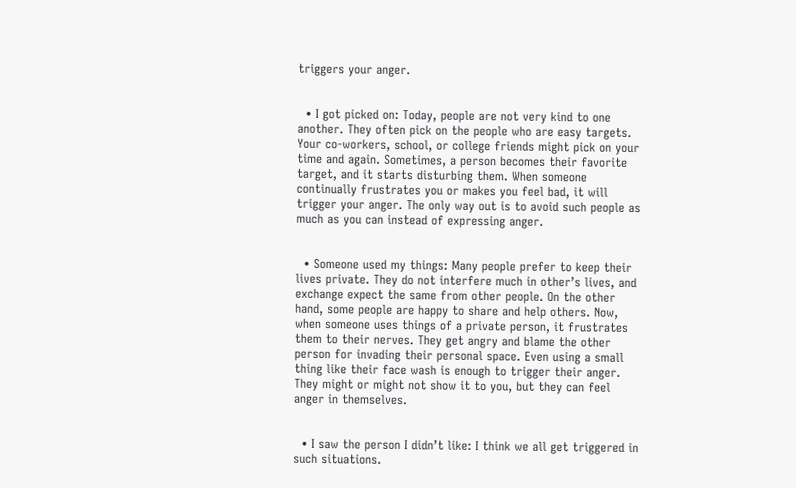triggers your anger.


  • I got picked on: Today, people are not very kind to one another. They often pick on the people who are easy targets. Your co-workers, school, or college friends might pick on your time and again. Sometimes, a person becomes their favorite target, and it starts disturbing them. When someone continually frustrates you or makes you feel bad, it will trigger your anger. The only way out is to avoid such people as much as you can instead of expressing anger.


  • Someone used my things: Many people prefer to keep their lives private. They do not interfere much in other’s lives, and exchange expect the same from other people. On the other hand, some people are happy to share and help others. Now, when someone uses things of a private person, it frustrates them to their nerves. They get angry and blame the other person for invading their personal space. Even using a small thing like their face wash is enough to trigger their anger. They might or might not show it to you, but they can feel anger in themselves.


  • I saw the person I didn’t like: I think we all get triggered in such situations.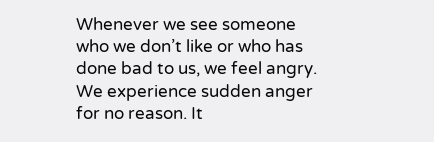Whenever we see someone who we don’t like or who has done bad to us, we feel angry. We experience sudden anger for no reason. It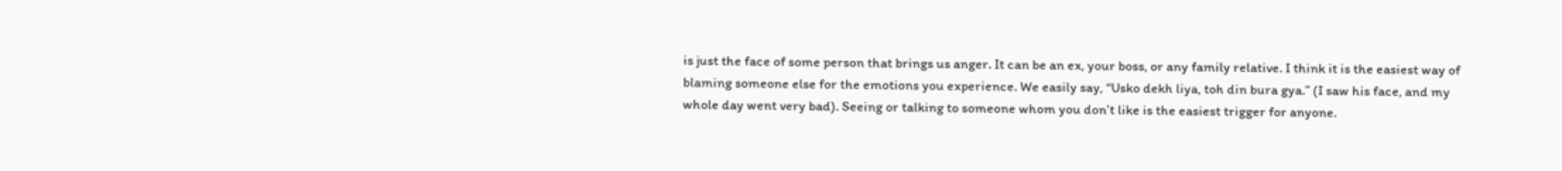is just the face of some person that brings us anger. It can be an ex, your boss, or any family relative. I think it is the easiest way of blaming someone else for the emotions you experience. We easily say, “Usko dekh liya, toh din bura gya.” (I saw his face, and my whole day went very bad). Seeing or talking to someone whom you don’t like is the easiest trigger for anyone.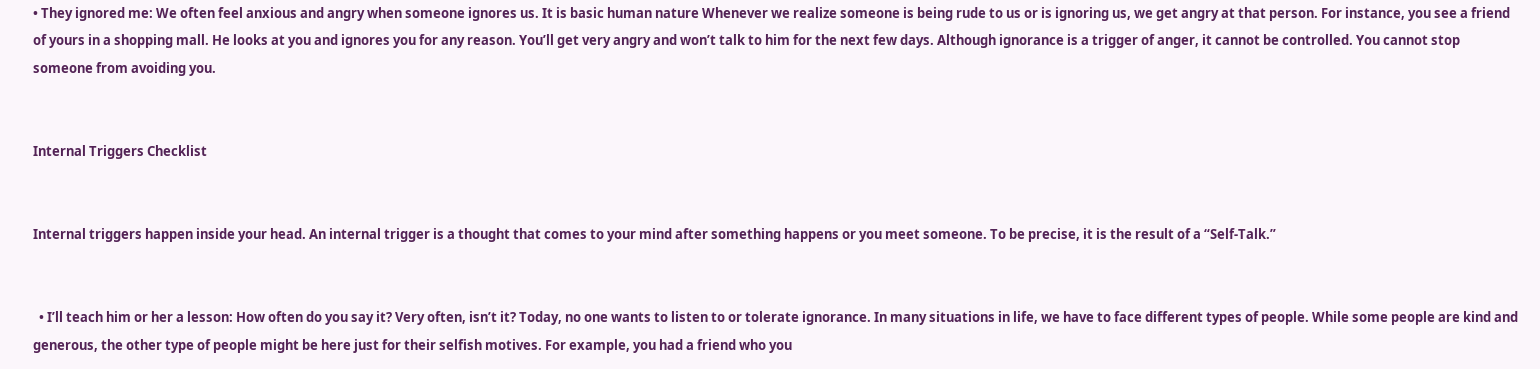• They ignored me: We often feel anxious and angry when someone ignores us. It is basic human nature Whenever we realize someone is being rude to us or is ignoring us, we get angry at that person. For instance, you see a friend of yours in a shopping mall. He looks at you and ignores you for any reason. You’ll get very angry and won’t talk to him for the next few days. Although ignorance is a trigger of anger, it cannot be controlled. You cannot stop someone from avoiding you.


Internal Triggers Checklist


Internal triggers happen inside your head. An internal trigger is a thought that comes to your mind after something happens or you meet someone. To be precise, it is the result of a “Self-Talk.”


  • I’ll teach him or her a lesson: How often do you say it? Very often, isn’t it? Today, no one wants to listen to or tolerate ignorance. In many situations in life, we have to face different types of people. While some people are kind and generous, the other type of people might be here just for their selfish motives. For example, you had a friend who you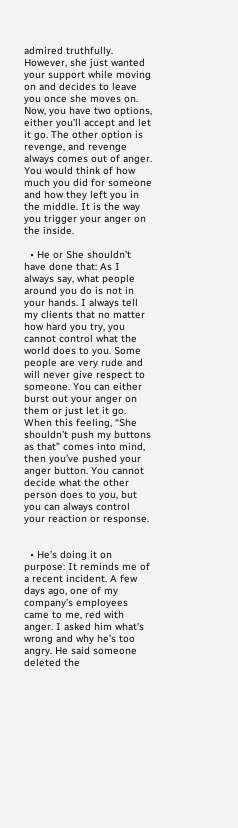admired truthfully. However, she just wanted your support while moving on and decides to leave you once she moves on. Now, you have two options, either you’ll accept and let it go. The other option is revenge, and revenge always comes out of anger. You would think of how much you did for someone and how they left you in the middle. It is the way you trigger your anger on the inside.

  • He or She shouldn’t have done that: As I always say, what people around you do is not in your hands. I always tell my clients that no matter how hard you try, you cannot control what the world does to you. Some people are very rude and will never give respect to someone. You can either burst out your anger on them or just let it go. When this feeling, “She shouldn’t push my buttons as that” comes into mind, then you’ve pushed your anger button. You cannot decide what the other person does to you, but you can always control your reaction or response.


  • He’s doing it on purpose: It reminds me of a recent incident. A few days ago, one of my company’s employees came to me, red with anger. I asked him what’s wrong and why he’s too angry. He said someone deleted the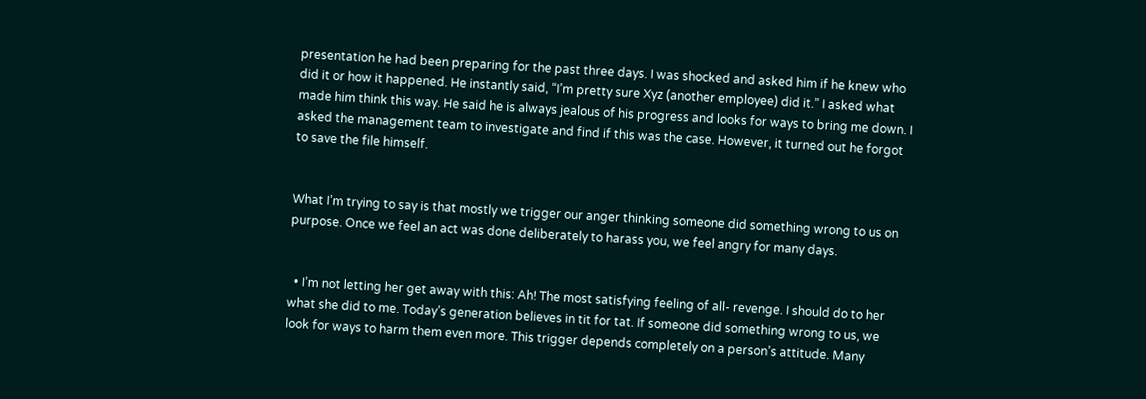presentation he had been preparing for the past three days. I was shocked and asked him if he knew who did it or how it happened. He instantly said, “I’m pretty sure Xyz (another employee) did it.” I asked what made him think this way. He said he is always jealous of his progress and looks for ways to bring me down. I asked the management team to investigate and find if this was the case. However, it turned out he forgot to save the file himself.


What I’m trying to say is that mostly we trigger our anger thinking someone did something wrong to us on purpose. Once we feel an act was done deliberately to harass you, we feel angry for many days.


  • I’m not letting her get away with this: Ah! The most satisfying feeling of all- revenge. I should do to her what she did to me. Today’s generation believes in tit for tat. If someone did something wrong to us, we look for ways to harm them even more. This trigger depends completely on a person’s attitude. Many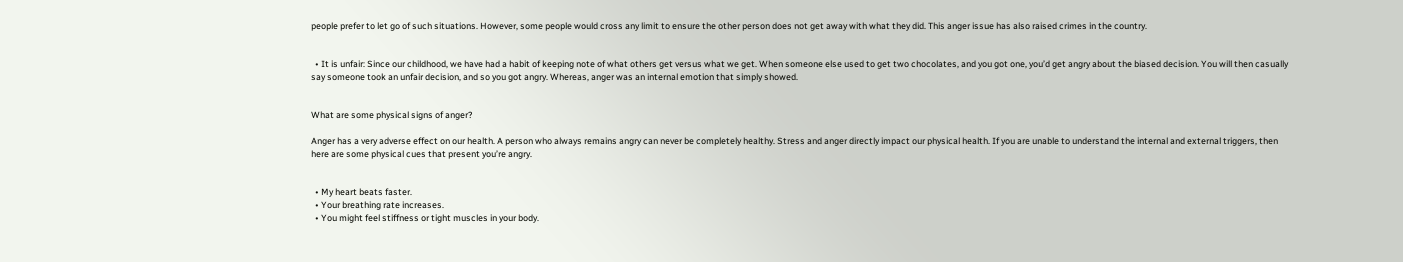people prefer to let go of such situations. However, some people would cross any limit to ensure the other person does not get away with what they did. This anger issue has also raised crimes in the country.


  • It is unfair: Since our childhood, we have had a habit of keeping note of what others get versus what we get. When someone else used to get two chocolates, and you got one, you’d get angry about the biased decision. You will then casually say someone took an unfair decision, and so you got angry. Whereas, anger was an internal emotion that simply showed.


What are some physical signs of anger?

Anger has a very adverse effect on our health. A person who always remains angry can never be completely healthy. Stress and anger directly impact our physical health. If you are unable to understand the internal and external triggers, then here are some physical cues that present you’re angry.


  • My heart beats faster.
  • Your breathing rate increases.
  • You might feel stiffness or tight muscles in your body.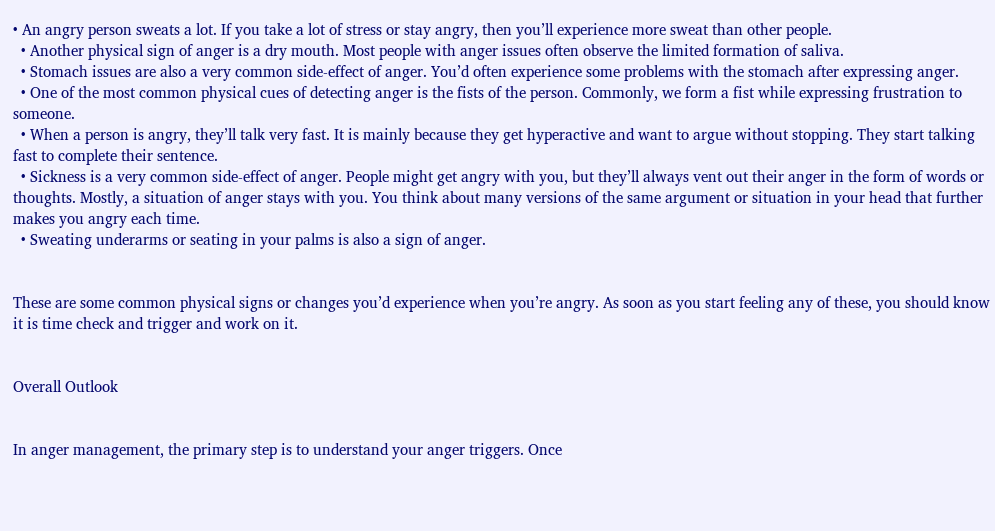• An angry person sweats a lot. If you take a lot of stress or stay angry, then you’ll experience more sweat than other people.
  • Another physical sign of anger is a dry mouth. Most people with anger issues often observe the limited formation of saliva.
  • Stomach issues are also a very common side-effect of anger. You’d often experience some problems with the stomach after expressing anger.
  • One of the most common physical cues of detecting anger is the fists of the person. Commonly, we form a fist while expressing frustration to someone.
  • When a person is angry, they’ll talk very fast. It is mainly because they get hyperactive and want to argue without stopping. They start talking fast to complete their sentence.
  • Sickness is a very common side-effect of anger. People might get angry with you, but they’ll always vent out their anger in the form of words or thoughts. Mostly, a situation of anger stays with you. You think about many versions of the same argument or situation in your head that further makes you angry each time.
  • Sweating underarms or seating in your palms is also a sign of anger.


These are some common physical signs or changes you’d experience when you’re angry. As soon as you start feeling any of these, you should know it is time check and trigger and work on it.


Overall Outlook


In anger management, the primary step is to understand your anger triggers. Once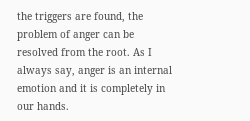the triggers are found, the problem of anger can be resolved from the root. As I always say, anger is an internal emotion and it is completely in our hands.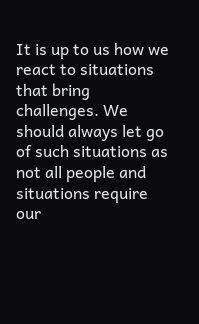It is up to us how we react to situations that bring challenges. We should always let go of such situations as not all people and situations require our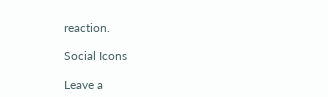reaction.

Social Icons

Leave a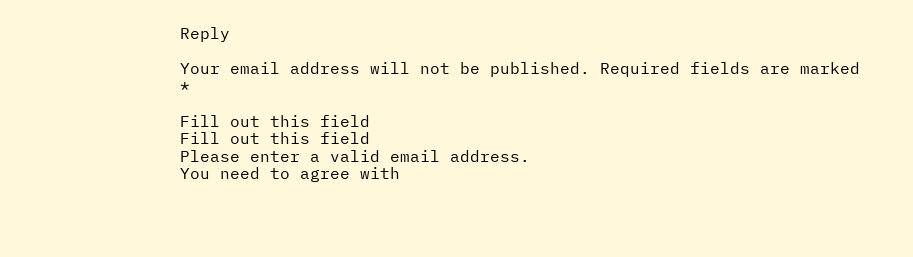Reply

Your email address will not be published. Required fields are marked *

Fill out this field
Fill out this field
Please enter a valid email address.
You need to agree with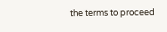the terms to proceed